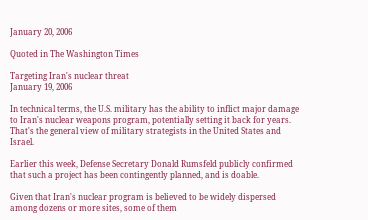January 20, 2006

Quoted in The Washington Times

Targeting Iran's nuclear threat
January 19, 2006

In technical terms, the U.S. military has the ability to inflict major damage to Iran's nuclear weapons program, potentially setting it back for years. That's the general view of military strategists in the United States and Israel.

Earlier this week, Defense Secretary Donald Rumsfeld publicly confirmed that such a project has been contingently planned, and is doable.

Given that Iran's nuclear program is believed to be widely dispersed among dozens or more sites, some of them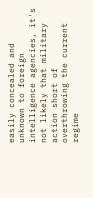easily concealed and unknown to foreign intelligence agencies, it's not likely that military action short of overthrowing the current regime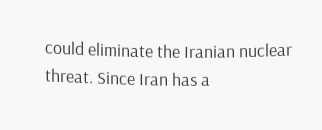could eliminate the Iranian nuclear threat. Since Iran has a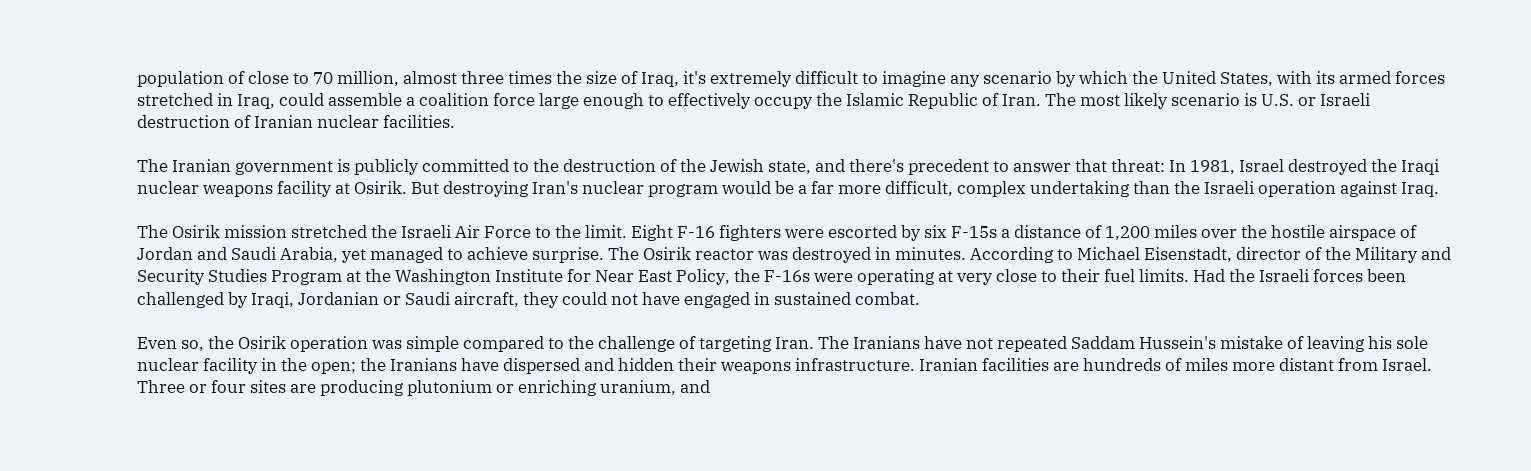population of close to 70 million, almost three times the size of Iraq, it's extremely difficult to imagine any scenario by which the United States, with its armed forces stretched in Iraq, could assemble a coalition force large enough to effectively occupy the Islamic Republic of Iran. The most likely scenario is U.S. or Israeli destruction of Iranian nuclear facilities.

The Iranian government is publicly committed to the destruction of the Jewish state, and there's precedent to answer that threat: In 1981, Israel destroyed the Iraqi nuclear weapons facility at Osirik. But destroying Iran's nuclear program would be a far more difficult, complex undertaking than the Israeli operation against Iraq.

The Osirik mission stretched the Israeli Air Force to the limit. Eight F-16 fighters were escorted by six F-15s a distance of 1,200 miles over the hostile airspace of Jordan and Saudi Arabia, yet managed to achieve surprise. The Osirik reactor was destroyed in minutes. According to Michael Eisenstadt, director of the Military and Security Studies Program at the Washington Institute for Near East Policy, the F-16s were operating at very close to their fuel limits. Had the Israeli forces been challenged by Iraqi, Jordanian or Saudi aircraft, they could not have engaged in sustained combat.

Even so, the Osirik operation was simple compared to the challenge of targeting Iran. The Iranians have not repeated Saddam Hussein's mistake of leaving his sole nuclear facility in the open; the Iranians have dispersed and hidden their weapons infrastructure. Iranian facilities are hundreds of miles more distant from Israel. Three or four sites are producing plutonium or enriching uranium, and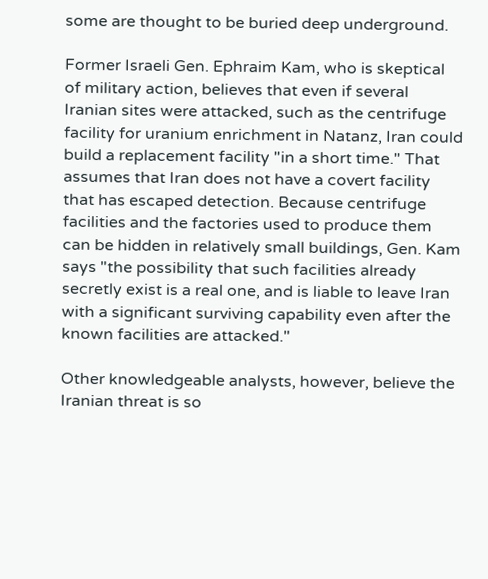some are thought to be buried deep underground.

Former Israeli Gen. Ephraim Kam, who is skeptical of military action, believes that even if several Iranian sites were attacked, such as the centrifuge facility for uranium enrichment in Natanz, Iran could build a replacement facility "in a short time." That assumes that Iran does not have a covert facility that has escaped detection. Because centrifuge facilities and the factories used to produce them can be hidden in relatively small buildings, Gen. Kam says "the possibility that such facilities already secretly exist is a real one, and is liable to leave Iran with a significant surviving capability even after the known facilities are attacked."

Other knowledgeable analysts, however, believe the Iranian threat is so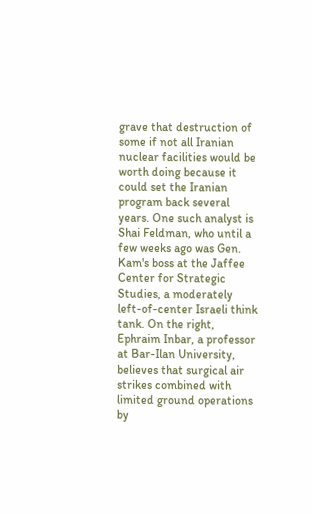grave that destruction of some if not all Iranian nuclear facilities would be worth doing because it could set the Iranian program back several years. One such analyst is Shai Feldman, who until a few weeks ago was Gen. Kam's boss at the Jaffee Center for Strategic Studies, a moderately left-of-center Israeli think tank. On the right, Ephraim Inbar, a professor at Bar-Ilan University, believes that surgical air strikes combined with limited ground operations by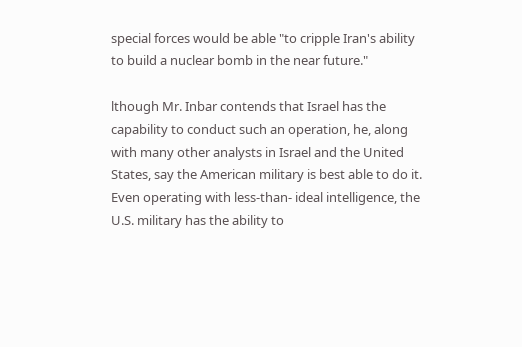special forces would be able "to cripple Iran's ability to build a nuclear bomb in the near future."

lthough Mr. Inbar contends that Israel has the capability to conduct such an operation, he, along with many other analysts in Israel and the United States, say the American military is best able to do it. Even operating with less-than- ideal intelligence, the U.S. military has the ability to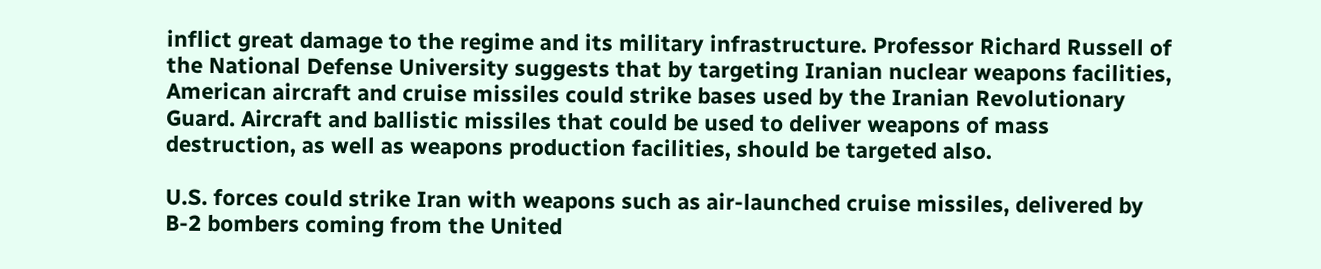inflict great damage to the regime and its military infrastructure. Professor Richard Russell of the National Defense University suggests that by targeting Iranian nuclear weapons facilities, American aircraft and cruise missiles could strike bases used by the Iranian Revolutionary Guard. Aircraft and ballistic missiles that could be used to deliver weapons of mass destruction, as well as weapons production facilities, should be targeted also.

U.S. forces could strike Iran with weapons such as air-launched cruise missiles, delivered by B-2 bombers coming from the United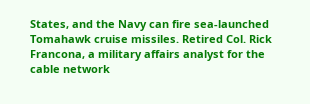States, and the Navy can fire sea-launched Tomahawk cruise missiles. Retired Col. Rick Francona, a military affairs analyst for the cable network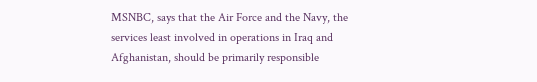MSNBC, says that the Air Force and the Navy, the services least involved in operations in Iraq and Afghanistan, should be primarily responsible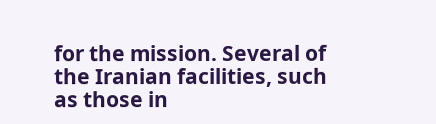for the mission. Several of the Iranian facilities, such as those in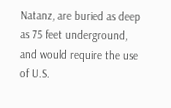Natanz, are buried as deep as 75 feet underground, and would require the use of U.S.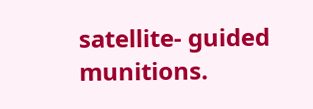satellite- guided munitions.